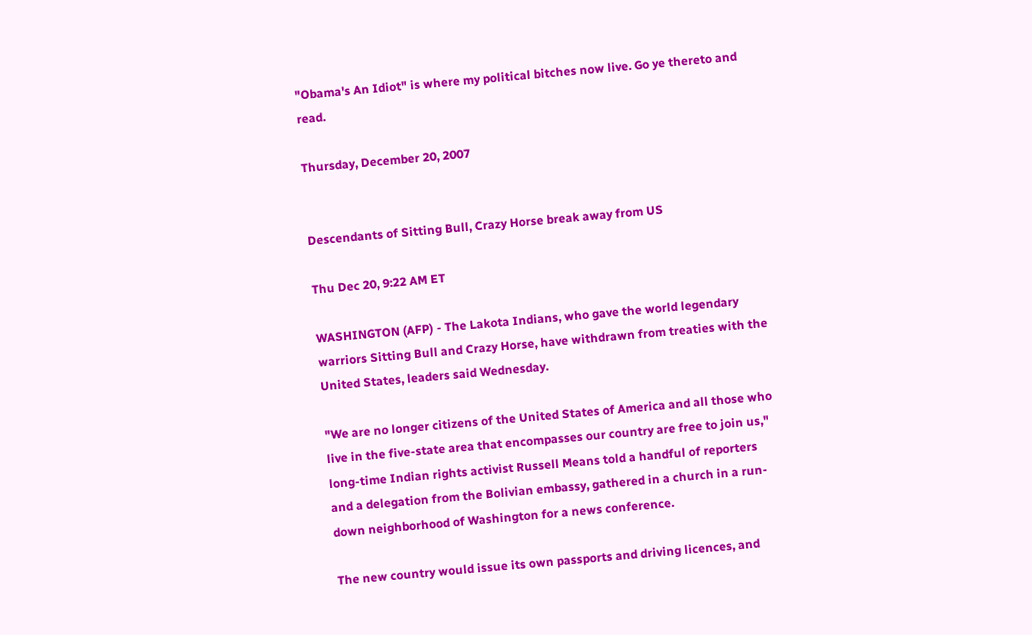"Obama's An Idiot" is where my political bitches now live. Go ye thereto and read.

Thursday, December 20, 2007


Descendants of Sitting Bull, Crazy Horse break away from US

Thu Dec 20, 9:22 AM ET

WASHINGTON (AFP) - The Lakota Indians, who gave the world legendary warriors Sitting Bull and Crazy Horse, have withdrawn from treaties with the United States, leaders said Wednesday.

"We are no longer citizens of the United States of America and all those who live in the five-state area that encompasses our country are free to join us," long-time Indian rights activist Russell Means told a handful of reporters and a delegation from the Bolivian embassy, gathered in a church in a run-down neighborhood of Washington for a news conference.

The new country would issue its own passports and driving licences, and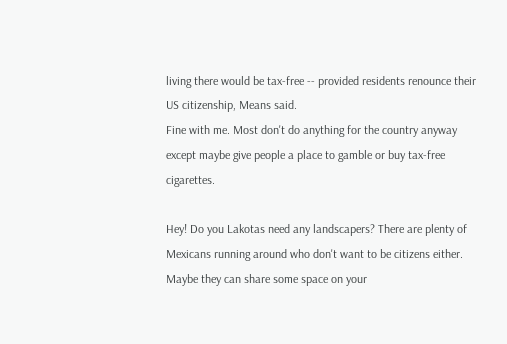living there would be tax-free -- provided residents renounce their US citizenship, Means said.
Fine with me. Most don't do anything for the country anyway except maybe give people a place to gamble or buy tax-free cigarettes.

Hey! Do you Lakotas need any landscapers? There are plenty of Mexicans running around who don't want to be citizens either. Maybe they can share some space on your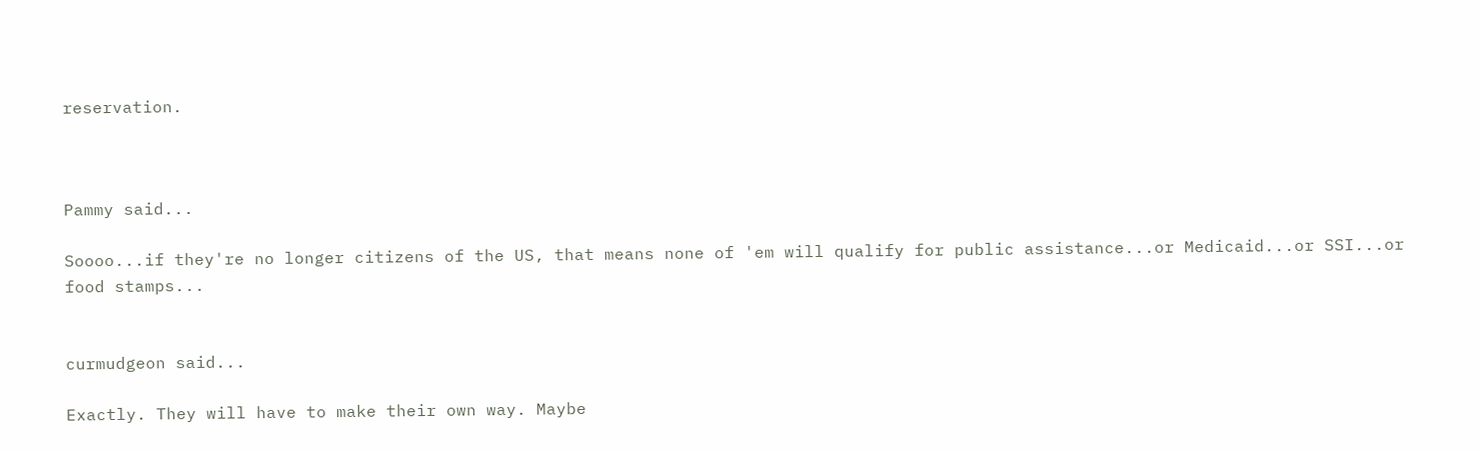reservation.



Pammy said...

Soooo...if they're no longer citizens of the US, that means none of 'em will qualify for public assistance...or Medicaid...or SSI...or food stamps...


curmudgeon said...

Exactly. They will have to make their own way. Maybe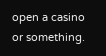open a casino or something.